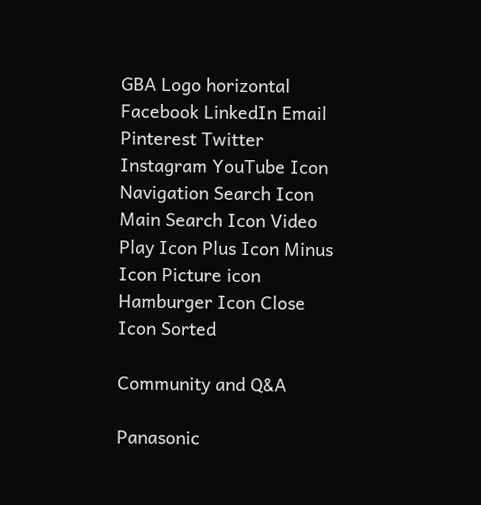GBA Logo horizontal Facebook LinkedIn Email Pinterest Twitter Instagram YouTube Icon Navigation Search Icon Main Search Icon Video Play Icon Plus Icon Minus Icon Picture icon Hamburger Icon Close Icon Sorted

Community and Q&A

Panasonic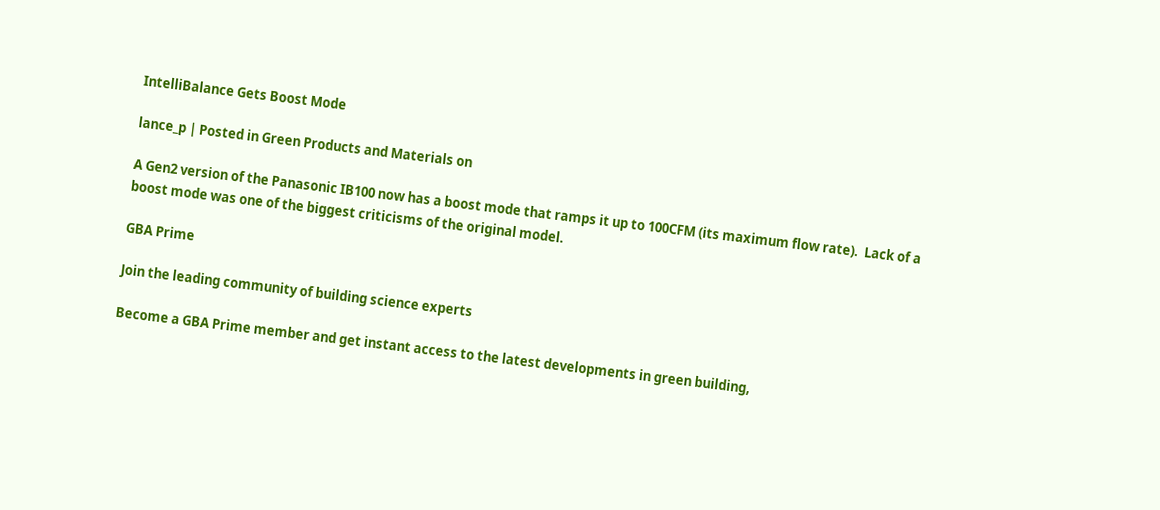IntelliBalance Gets Boost Mode

lance_p | Posted in Green Products and Materials on

A Gen2 version of the Panasonic IB100 now has a boost mode that ramps it up to 100CFM (its maximum flow rate).  Lack of a boost mode was one of the biggest criticisms of the original model.

GBA Prime

Join the leading community of building science experts

Become a GBA Prime member and get instant access to the latest developments in green building,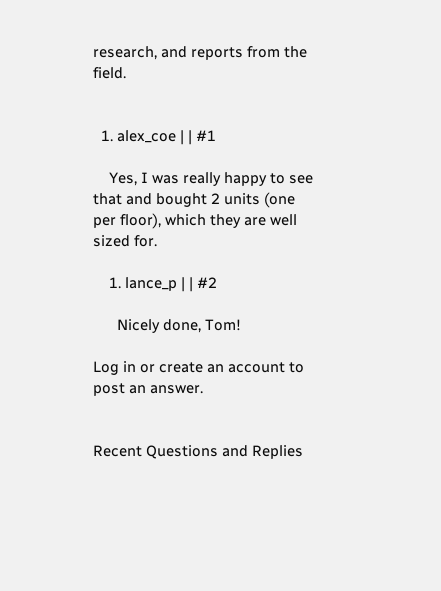research, and reports from the field.


  1. alex_coe | | #1

    Yes, I was really happy to see that and bought 2 units (one per floor), which they are well sized for.

    1. lance_p | | #2

      Nicely done, Tom!

Log in or create an account to post an answer.


Recent Questions and Replies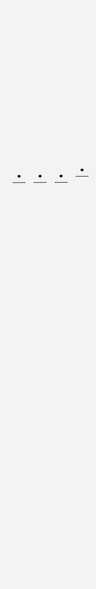• |
  • |
  • |
  • |